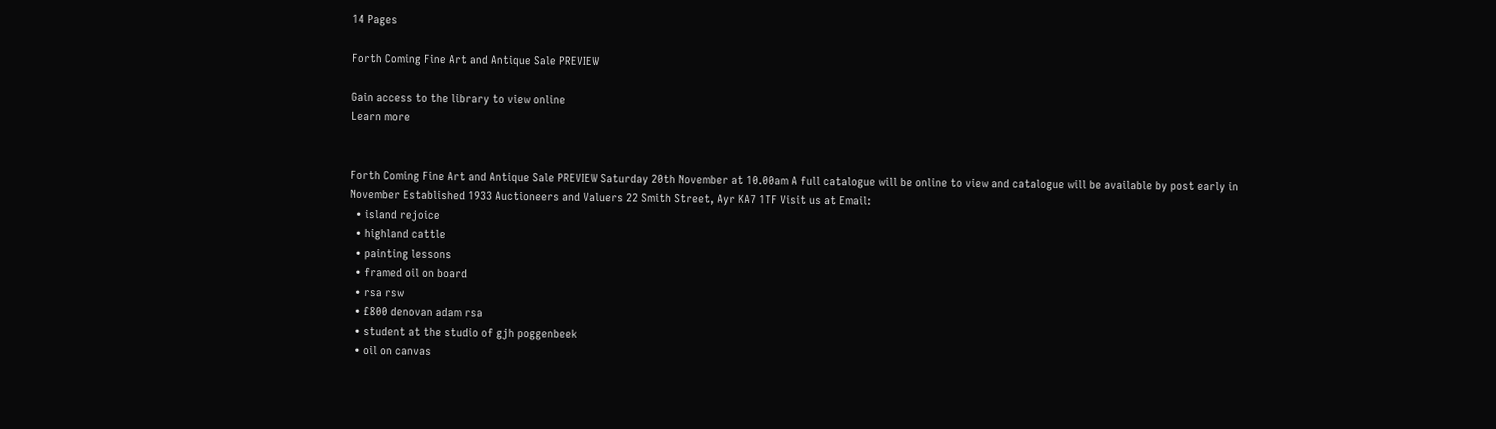14 Pages

Forth Coming Fine Art and Antique Sale PREVIEW

Gain access to the library to view online
Learn more


Forth Coming Fine Art and Antique Sale PREVIEW Saturday 20th November at 10.00am A full catalogue will be online to view and catalogue will be available by post early in November Established 1933 Auctioneers and Valuers 22 Smith Street, Ayr KA7 1TF Visit us at Email:
  • island rejoice
  • highland cattle
  • painting lessons
  • framed oil on board
  • rsa rsw
  • £800 denovan adam rsa
  • student at the studio of gjh poggenbeek
  • oil on canvas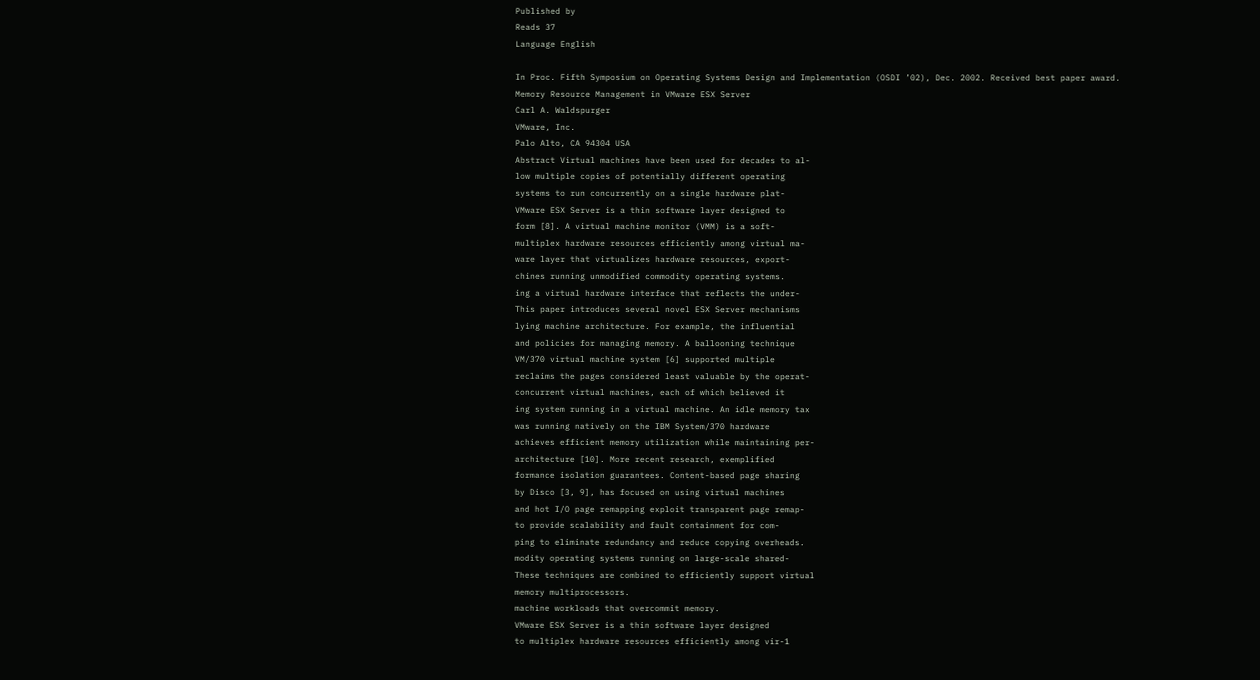Published by
Reads 37
Language English

In Proc. Fifth Symposium on Operating Systems Design and Implementation (OSDI ’02), Dec. 2002. Received best paper award.
Memory Resource Management in VMware ESX Server
Carl A. Waldspurger
VMware, Inc.
Palo Alto, CA 94304 USA
Abstract Virtual machines have been used for decades to al-
low multiple copies of potentially different operating
systems to run concurrently on a single hardware plat-
VMware ESX Server is a thin software layer designed to
form [8]. A virtual machine monitor (VMM) is a soft-
multiplex hardware resources efficiently among virtual ma-
ware layer that virtualizes hardware resources, export-
chines running unmodified commodity operating systems.
ing a virtual hardware interface that reflects the under-
This paper introduces several novel ESX Server mechanisms
lying machine architecture. For example, the influential
and policies for managing memory. A ballooning technique
VM/370 virtual machine system [6] supported multiple
reclaims the pages considered least valuable by the operat-
concurrent virtual machines, each of which believed it
ing system running in a virtual machine. An idle memory tax
was running natively on the IBM System/370 hardware
achieves efficient memory utilization while maintaining per-
architecture [10]. More recent research, exemplified
formance isolation guarantees. Content-based page sharing
by Disco [3, 9], has focused on using virtual machines
and hot I/O page remapping exploit transparent page remap-
to provide scalability and fault containment for com-
ping to eliminate redundancy and reduce copying overheads.
modity operating systems running on large-scale shared-
These techniques are combined to efficiently support virtual
memory multiprocessors.
machine workloads that overcommit memory.
VMware ESX Server is a thin software layer designed
to multiplex hardware resources efficiently among vir-1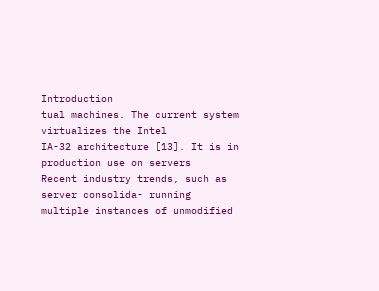Introduction
tual machines. The current system virtualizes the Intel
IA-32 architecture [13]. It is in production use on servers
Recent industry trends, such as server consolida- running multiple instances of unmodified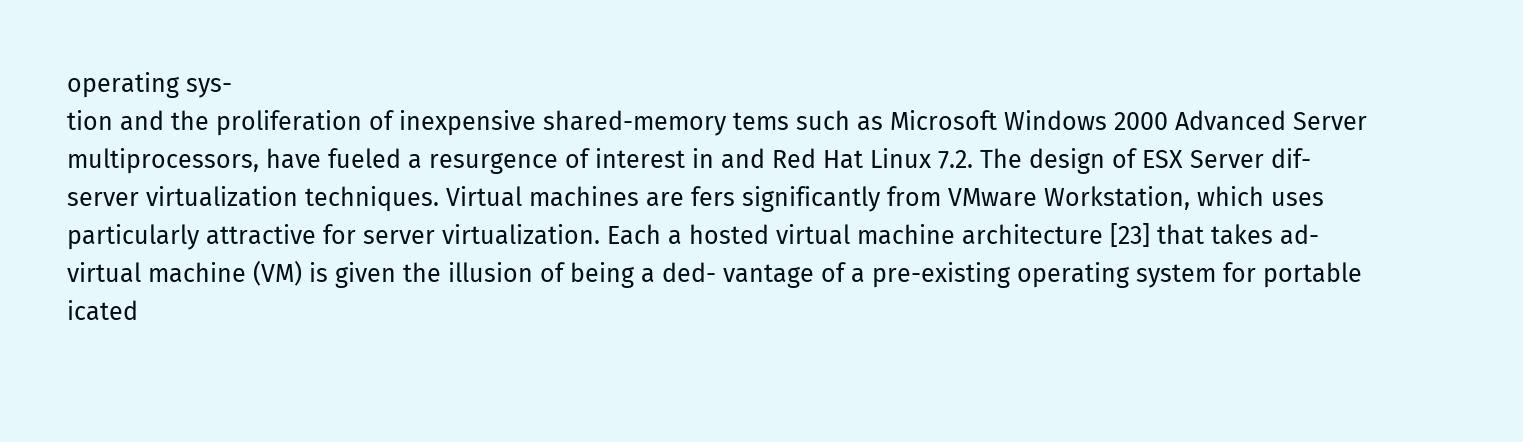operating sys-
tion and the proliferation of inexpensive shared-memory tems such as Microsoft Windows 2000 Advanced Server
multiprocessors, have fueled a resurgence of interest in and Red Hat Linux 7.2. The design of ESX Server dif-
server virtualization techniques. Virtual machines are fers significantly from VMware Workstation, which uses
particularly attractive for server virtualization. Each a hosted virtual machine architecture [23] that takes ad-
virtual machine (VM) is given the illusion of being a ded- vantage of a pre-existing operating system for portable
icated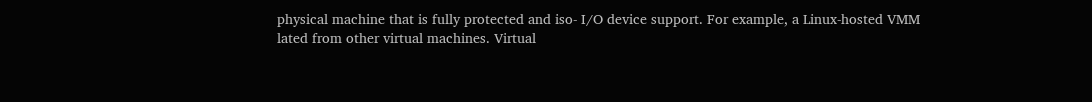physical machine that is fully protected and iso- I/O device support. For example, a Linux-hosted VMM
lated from other virtual machines. Virtual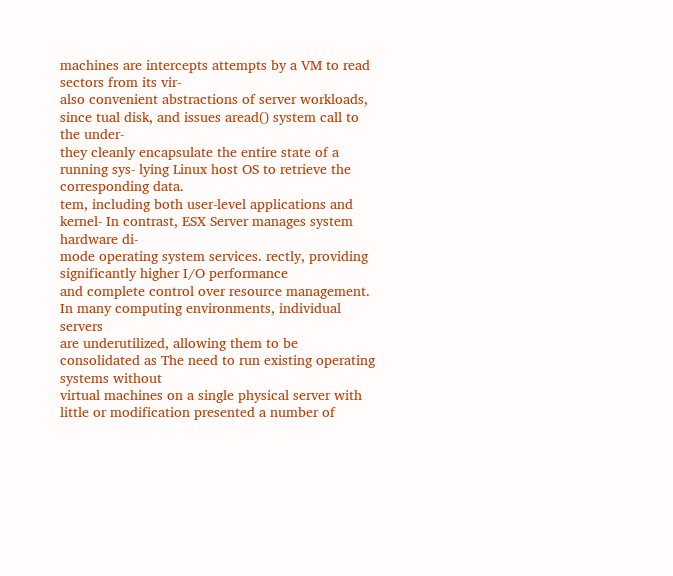machines are intercepts attempts by a VM to read sectors from its vir-
also convenient abstractions of server workloads, since tual disk, and issues aread() system call to the under-
they cleanly encapsulate the entire state of a running sys- lying Linux host OS to retrieve the corresponding data.
tem, including both user-level applications and kernel- In contrast, ESX Server manages system hardware di-
mode operating system services. rectly, providing significantly higher I/O performance
and complete control over resource management.
In many computing environments, individual servers
are underutilized, allowing them to be consolidated as The need to run existing operating systems without
virtual machines on a single physical server with little or modification presented a number of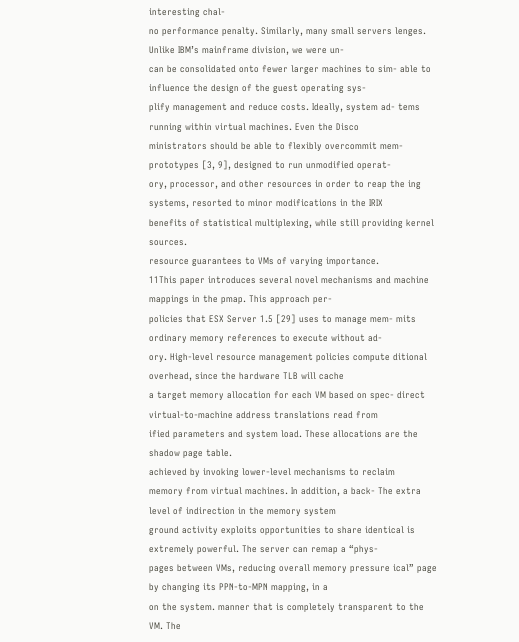interesting chal-
no performance penalty. Similarly, many small servers lenges. Unlike IBM’s mainframe division, we were un-
can be consolidated onto fewer larger machines to sim- able to influence the design of the guest operating sys-
plify management and reduce costs. Ideally, system ad- tems running within virtual machines. Even the Disco
ministrators should be able to flexibly overcommit mem- prototypes [3, 9], designed to run unmodified operat-
ory, processor, and other resources in order to reap the ing systems, resorted to minor modifications in the IRIX
benefits of statistical multiplexing, while still providing kernel sources.
resource guarantees to VMs of varying importance.
11This paper introduces several novel mechanisms and machine mappings in the pmap. This approach per-
policies that ESX Server 1.5 [29] uses to manage mem- mits ordinary memory references to execute without ad-
ory. High-level resource management policies compute ditional overhead, since the hardware TLB will cache
a target memory allocation for each VM based on spec- direct virtual-to-machine address translations read from
ified parameters and system load. These allocations are the shadow page table.
achieved by invoking lower-level mechanisms to reclaim
memory from virtual machines. In addition, a back- The extra level of indirection in the memory system
ground activity exploits opportunities to share identical is extremely powerful. The server can remap a “phys-
pages between VMs, reducing overall memory pressure ical” page by changing its PPN-to-MPN mapping, in a
on the system. manner that is completely transparent to the VM. The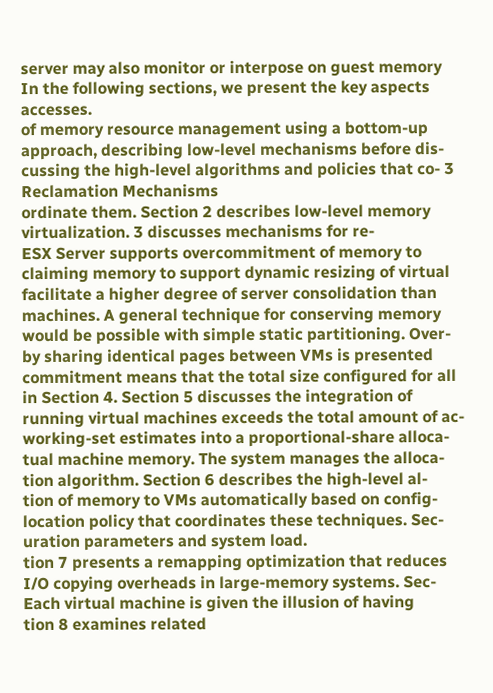server may also monitor or interpose on guest memory
In the following sections, we present the key aspects accesses.
of memory resource management using a bottom-up
approach, describing low-level mechanisms before dis-
cussing the high-level algorithms and policies that co- 3 Reclamation Mechanisms
ordinate them. Section 2 describes low-level memory
virtualization. 3 discusses mechanisms for re-
ESX Server supports overcommitment of memory to
claiming memory to support dynamic resizing of virtual
facilitate a higher degree of server consolidation than
machines. A general technique for conserving memory
would be possible with simple static partitioning. Over-
by sharing identical pages between VMs is presented
commitment means that the total size configured for all
in Section 4. Section 5 discusses the integration of
running virtual machines exceeds the total amount of ac-
working-set estimates into a proportional-share alloca-
tual machine memory. The system manages the alloca-
tion algorithm. Section 6 describes the high-level al-
tion of memory to VMs automatically based on config-
location policy that coordinates these techniques. Sec-
uration parameters and system load.
tion 7 presents a remapping optimization that reduces
I/O copying overheads in large-memory systems. Sec-
Each virtual machine is given the illusion of having
tion 8 examines related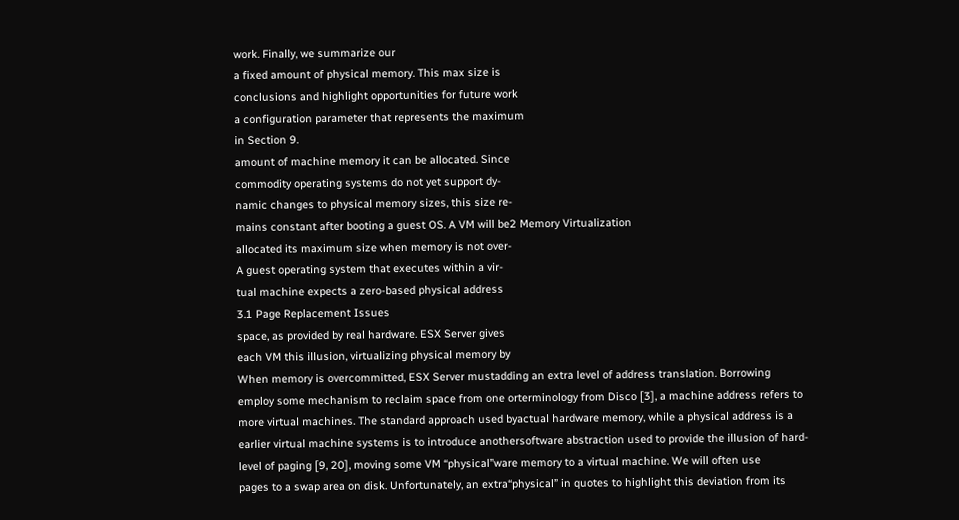work. Finally, we summarize our
a fixed amount of physical memory. This max size is
conclusions and highlight opportunities for future work
a configuration parameter that represents the maximum
in Section 9.
amount of machine memory it can be allocated. Since
commodity operating systems do not yet support dy-
namic changes to physical memory sizes, this size re-
mains constant after booting a guest OS. A VM will be2 Memory Virtualization
allocated its maximum size when memory is not over-
A guest operating system that executes within a vir-
tual machine expects a zero-based physical address
3.1 Page Replacement Issues
space, as provided by real hardware. ESX Server gives
each VM this illusion, virtualizing physical memory by
When memory is overcommitted, ESX Server mustadding an extra level of address translation. Borrowing
employ some mechanism to reclaim space from one orterminology from Disco [3], a machine address refers to
more virtual machines. The standard approach used byactual hardware memory, while a physical address is a
earlier virtual machine systems is to introduce anothersoftware abstraction used to provide the illusion of hard-
level of paging [9, 20], moving some VM “physical”ware memory to a virtual machine. We will often use
pages to a swap area on disk. Unfortunately, an extra“physical” in quotes to highlight this deviation from its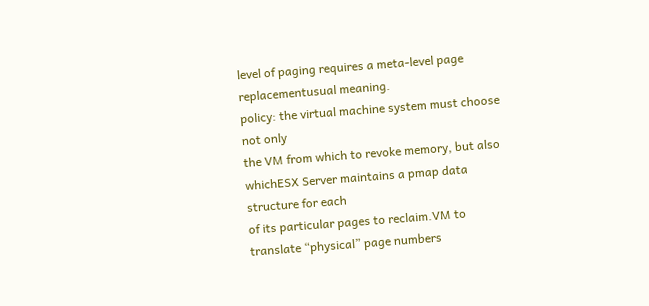level of paging requires a meta-level page replacementusual meaning.
policy: the virtual machine system must choose not only
the VM from which to revoke memory, but also whichESX Server maintains a pmap data structure for each
of its particular pages to reclaim.VM to translate “physical” page numbers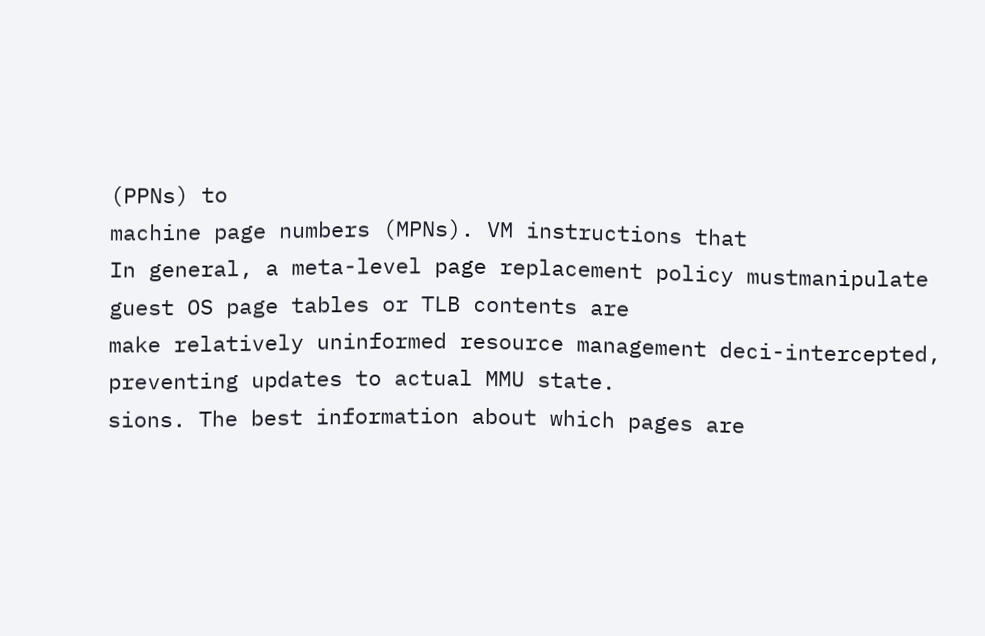(PPNs) to
machine page numbers (MPNs). VM instructions that
In general, a meta-level page replacement policy mustmanipulate guest OS page tables or TLB contents are
make relatively uninformed resource management deci-intercepted, preventing updates to actual MMU state.
sions. The best information about which pages are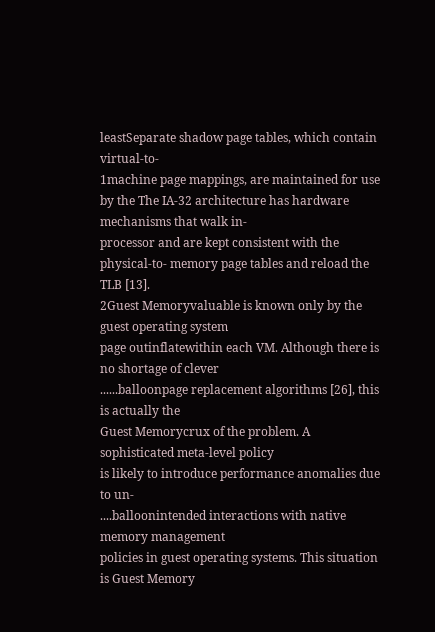leastSeparate shadow page tables, which contain virtual-to-
1machine page mappings, are maintained for use by the The IA-32 architecture has hardware mechanisms that walk in-
processor and are kept consistent with the physical-to- memory page tables and reload the TLB [13].
2Guest Memoryvaluable is known only by the guest operating system
page outinflatewithin each VM. Although there is no shortage of clever
......balloonpage replacement algorithms [26], this is actually the
Guest Memorycrux of the problem. A sophisticated meta-level policy
is likely to introduce performance anomalies due to un-
....balloonintended interactions with native memory management
policies in guest operating systems. This situation is Guest Memory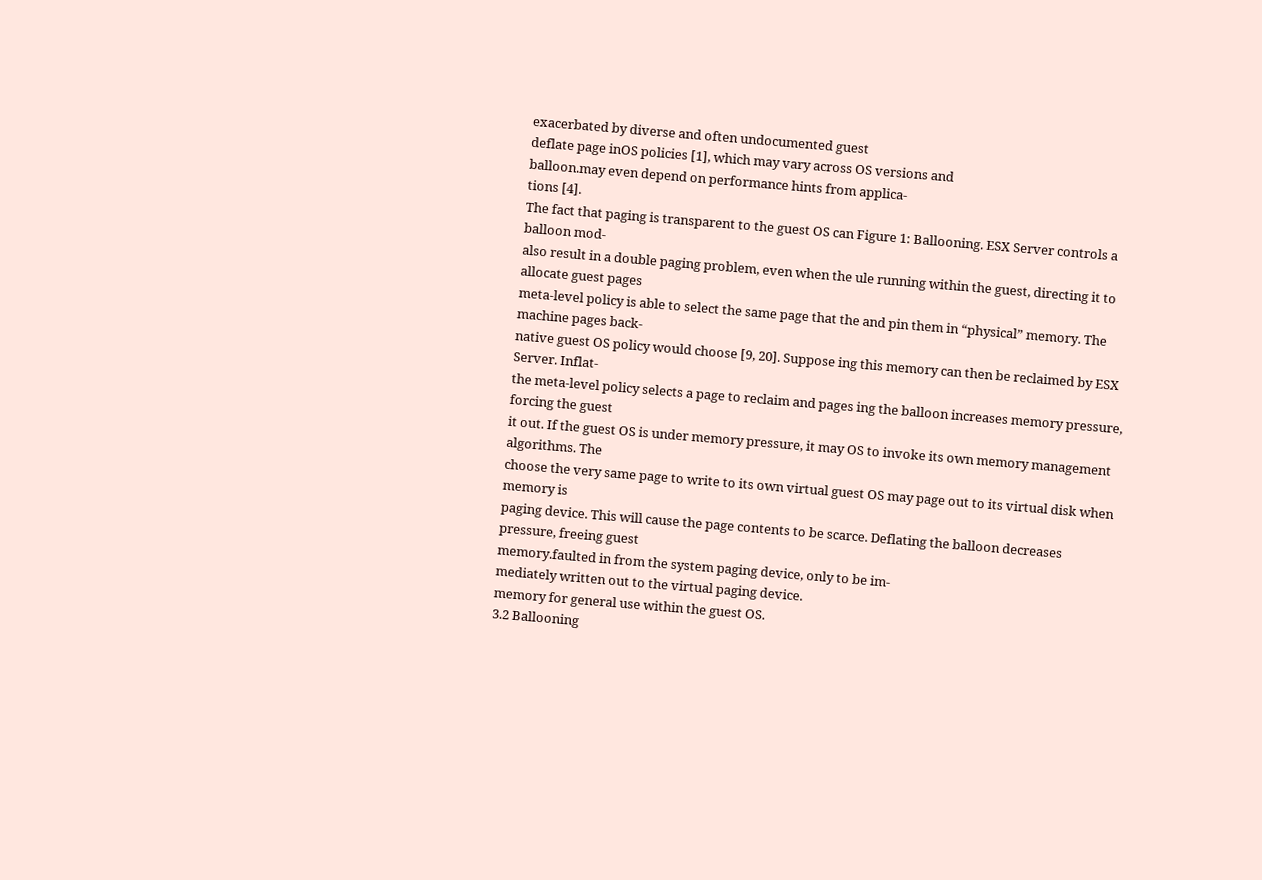exacerbated by diverse and often undocumented guest
deflate page inOS policies [1], which may vary across OS versions and
balloon.may even depend on performance hints from applica-
tions [4].
The fact that paging is transparent to the guest OS can Figure 1: Ballooning. ESX Server controls a balloon mod-
also result in a double paging problem, even when the ule running within the guest, directing it to allocate guest pages
meta-level policy is able to select the same page that the and pin them in “physical” memory. The machine pages back-
native guest OS policy would choose [9, 20]. Suppose ing this memory can then be reclaimed by ESX Server. Inflat-
the meta-level policy selects a page to reclaim and pages ing the balloon increases memory pressure, forcing the guest
it out. If the guest OS is under memory pressure, it may OS to invoke its own memory management algorithms. The
choose the very same page to write to its own virtual guest OS may page out to its virtual disk when memory is
paging device. This will cause the page contents to be scarce. Deflating the balloon decreases pressure, freeing guest
memory.faulted in from the system paging device, only to be im-
mediately written out to the virtual paging device.
memory for general use within the guest OS.
3.2 Ballooning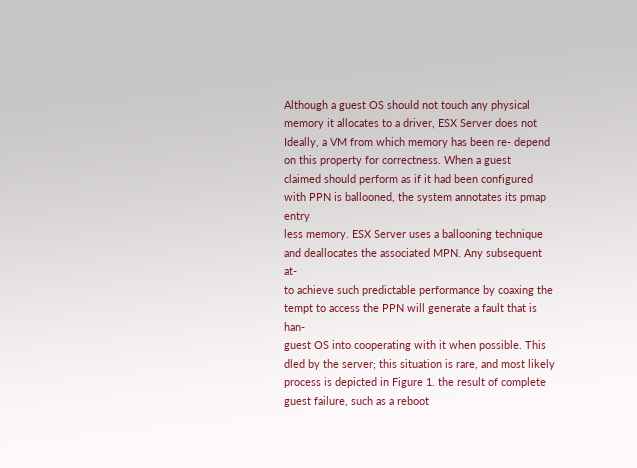Although a guest OS should not touch any physical
memory it allocates to a driver, ESX Server does not
Ideally, a VM from which memory has been re- depend on this property for correctness. When a guest
claimed should perform as if it had been configured with PPN is ballooned, the system annotates its pmap entry
less memory. ESX Server uses a ballooning technique and deallocates the associated MPN. Any subsequent at-
to achieve such predictable performance by coaxing the tempt to access the PPN will generate a fault that is han-
guest OS into cooperating with it when possible. This dled by the server; this situation is rare, and most likely
process is depicted in Figure 1. the result of complete guest failure, such as a reboot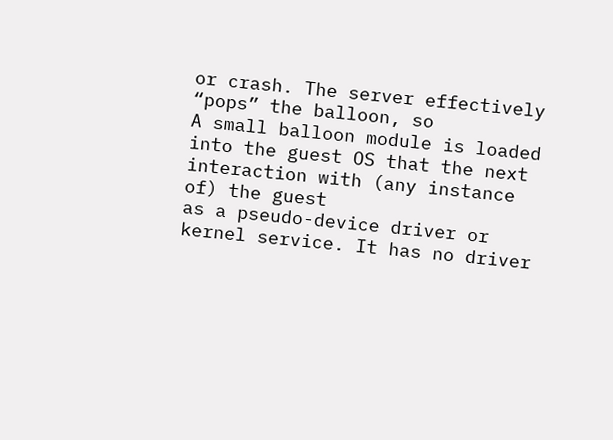or crash. The server effectively “pops” the balloon, so
A small balloon module is loaded into the guest OS that the next interaction with (any instance of) the guest
as a pseudo-device driver or kernel service. It has no driver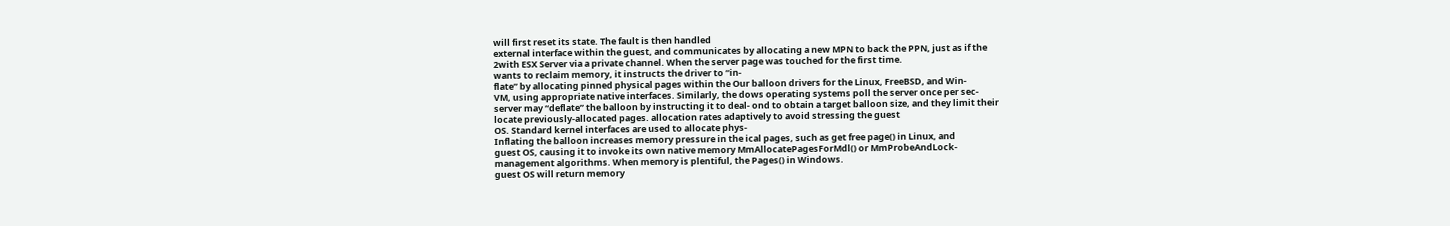will first reset its state. The fault is then handled
external interface within the guest, and communicates by allocating a new MPN to back the PPN, just as if the
2with ESX Server via a private channel. When the server page was touched for the first time.
wants to reclaim memory, it instructs the driver to “in-
flate” by allocating pinned physical pages within the Our balloon drivers for the Linux, FreeBSD, and Win-
VM, using appropriate native interfaces. Similarly, the dows operating systems poll the server once per sec-
server may “deflate” the balloon by instructing it to deal- ond to obtain a target balloon size, and they limit their
locate previously-allocated pages. allocation rates adaptively to avoid stressing the guest
OS. Standard kernel interfaces are used to allocate phys-
Inflating the balloon increases memory pressure in the ical pages, such as get free page() in Linux, and
guest OS, causing it to invoke its own native memory MmAllocatePagesForMdl() or MmProbeAndLock-
management algorithms. When memory is plentiful, the Pages() in Windows.
guest OS will return memory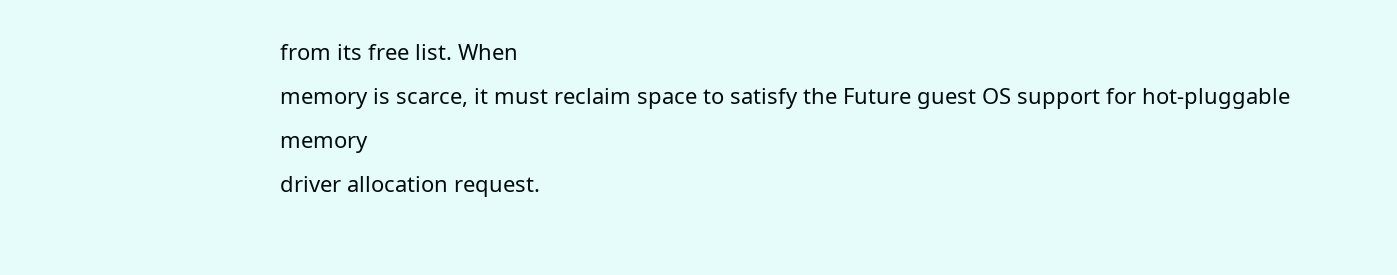from its free list. When
memory is scarce, it must reclaim space to satisfy the Future guest OS support for hot-pluggable memory
driver allocation request.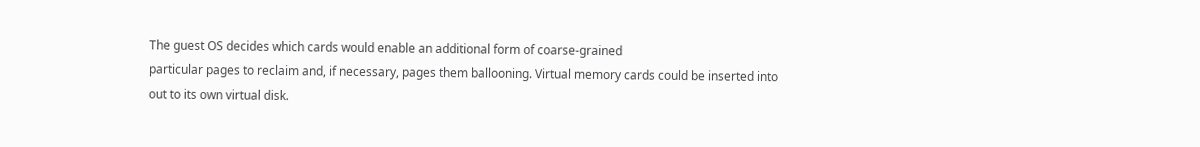The guest OS decides which cards would enable an additional form of coarse-grained
particular pages to reclaim and, if necessary, pages them ballooning. Virtual memory cards could be inserted into
out to its own virtual disk.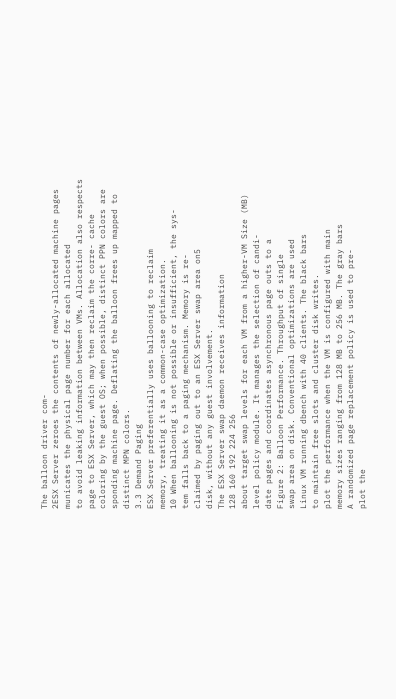The balloon driver com-
2ESX Server zeroes the contents of newly-allocated machine pages
municates the physical page number for each allocated
to avoid leaking information between VMs. Allocation also respects
page to ESX Server, which may then reclaim the corre- cache coloring by the guest OS; when possible, distinct PPN colors are
sponding machine page. Deflating the balloon frees up mapped to distinct MPN colors.
3.3 Demand Paging
ESX Server preferentially uses ballooning to reclaim
memory, treating it as a common-case optimization.
10 When ballooning is not possible or insufficient, the sys-
tem falls back to a paging mechanism. Memory is re-
claimed by paging out to an ESX Server swap area on5
disk, without any guest involvement.
The ESX Server swap daemon receives information
128 160 192 224 256
about target swap levels for each VM from a higher-VM Size (MB)
level policy module. It manages the selection of candi-
date pages and coordinates asynchronous page outs to a
Figure 2: Balloon Performance. Throughput of single
swap area on disk. Conventional optimizations are used
Linux VM running dbench with 40 clients. The black bars
to maintain free slots and cluster disk writes.
plot the performance when the VM is configured with main
memory sizes ranging from 128 MB to 256 MB. The gray bars
A randomized page replacement policy is used to pre-
plot the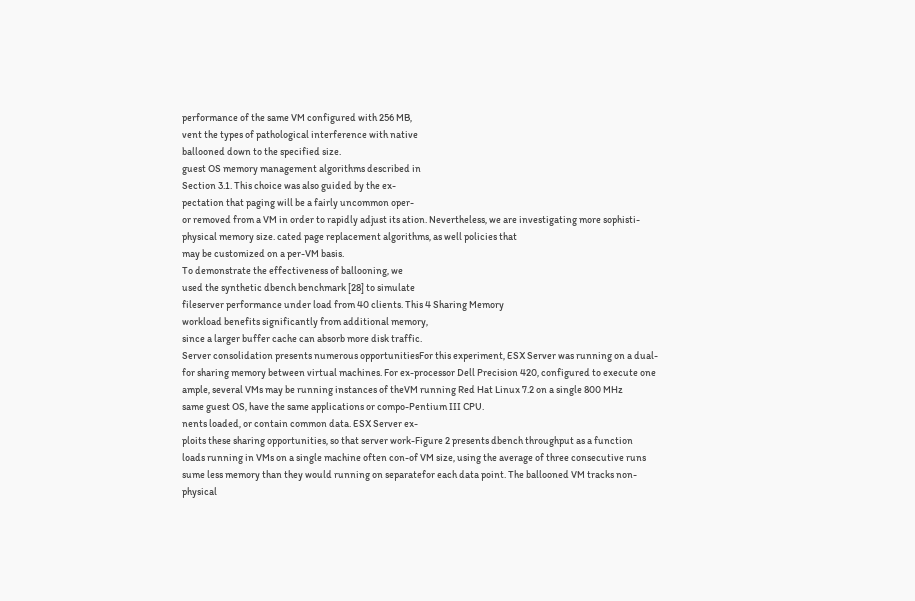performance of the same VM configured with 256 MB,
vent the types of pathological interference with native
ballooned down to the specified size.
guest OS memory management algorithms described in
Section 3.1. This choice was also guided by the ex-
pectation that paging will be a fairly uncommon oper-
or removed from a VM in order to rapidly adjust its ation. Nevertheless, we are investigating more sophisti-
physical memory size. cated page replacement algorithms, as well policies that
may be customized on a per-VM basis.
To demonstrate the effectiveness of ballooning, we
used the synthetic dbench benchmark [28] to simulate
fileserver performance under load from 40 clients. This 4 Sharing Memory
workload benefits significantly from additional memory,
since a larger buffer cache can absorb more disk traffic.
Server consolidation presents numerous opportunitiesFor this experiment, ESX Server was running on a dual-
for sharing memory between virtual machines. For ex-processor Dell Precision 420, configured to execute one
ample, several VMs may be running instances of theVM running Red Hat Linux 7.2 on a single 800 MHz
same guest OS, have the same applications or compo-Pentium III CPU.
nents loaded, or contain common data. ESX Server ex-
ploits these sharing opportunities, so that server work-Figure 2 presents dbench throughput as a function
loads running in VMs on a single machine often con-of VM size, using the average of three consecutive runs
sume less memory than they would running on separatefor each data point. The ballooned VM tracks non-
physical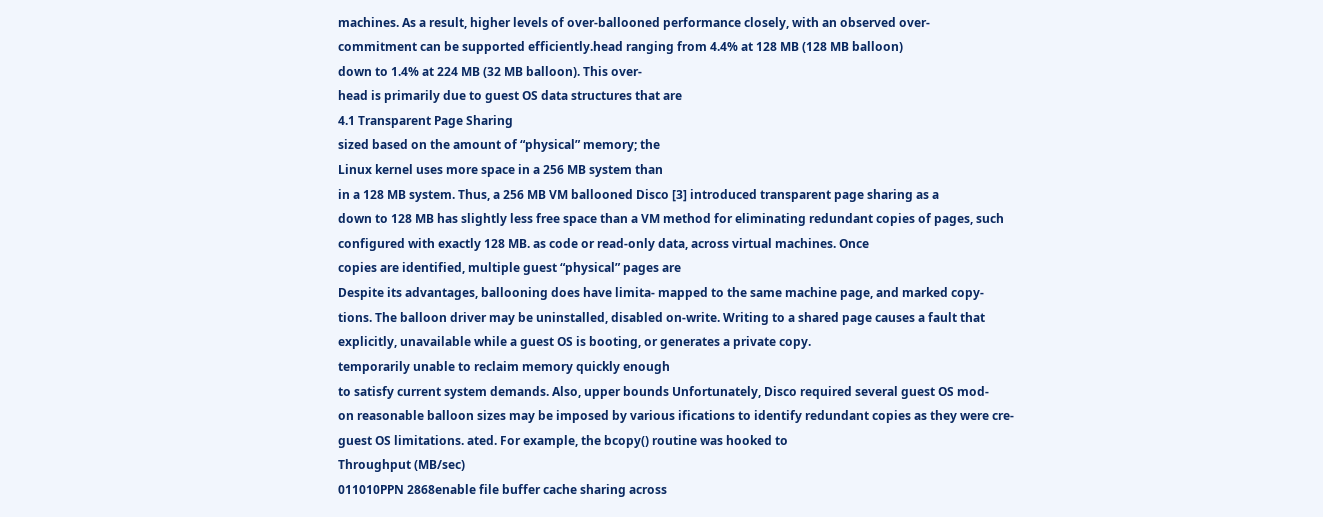machines. As a result, higher levels of over-ballooned performance closely, with an observed over-
commitment can be supported efficiently.head ranging from 4.4% at 128 MB (128 MB balloon)
down to 1.4% at 224 MB (32 MB balloon). This over-
head is primarily due to guest OS data structures that are
4.1 Transparent Page Sharing
sized based on the amount of “physical” memory; the
Linux kernel uses more space in a 256 MB system than
in a 128 MB system. Thus, a 256 MB VM ballooned Disco [3] introduced transparent page sharing as a
down to 128 MB has slightly less free space than a VM method for eliminating redundant copies of pages, such
configured with exactly 128 MB. as code or read-only data, across virtual machines. Once
copies are identified, multiple guest “physical” pages are
Despite its advantages, ballooning does have limita- mapped to the same machine page, and marked copy-
tions. The balloon driver may be uninstalled, disabled on-write. Writing to a shared page causes a fault that
explicitly, unavailable while a guest OS is booting, or generates a private copy.
temporarily unable to reclaim memory quickly enough
to satisfy current system demands. Also, upper bounds Unfortunately, Disco required several guest OS mod-
on reasonable balloon sizes may be imposed by various ifications to identify redundant copies as they were cre-
guest OS limitations. ated. For example, the bcopy() routine was hooked to
Throughput (MB/sec)
011010PPN 2868enable file buffer cache sharing across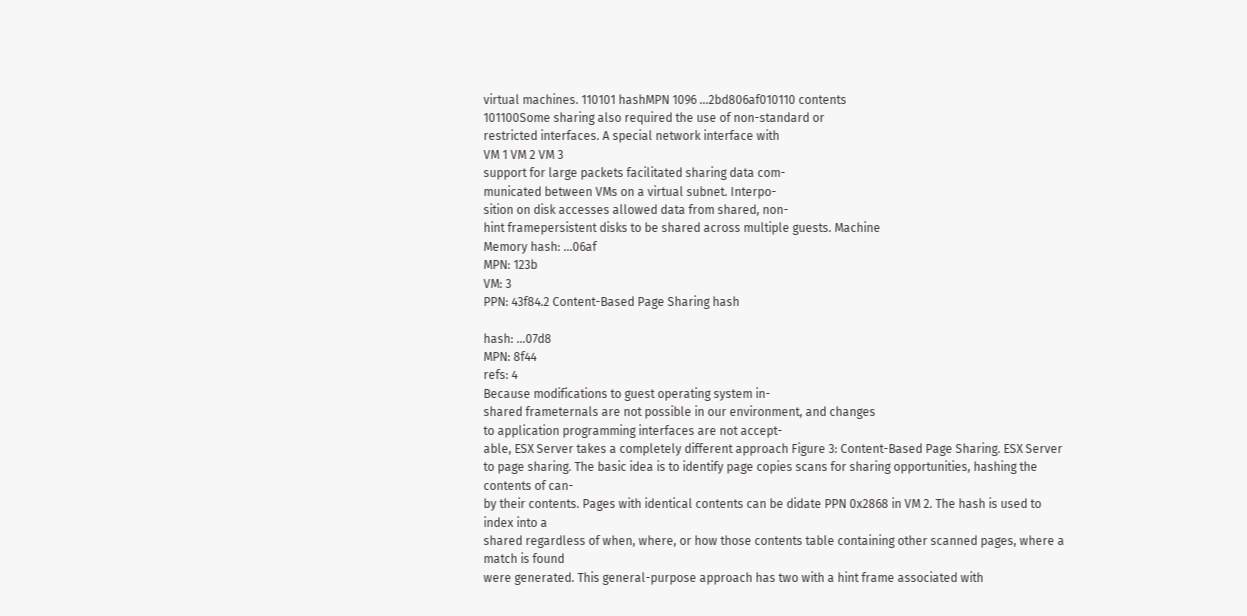virtual machines. 110101 hashMPN 1096 ...2bd806af010110 contents
101100Some sharing also required the use of non-standard or
restricted interfaces. A special network interface with
VM 1 VM 2 VM 3
support for large packets facilitated sharing data com-
municated between VMs on a virtual subnet. Interpo-
sition on disk accesses allowed data from shared, non-
hint framepersistent disks to be shared across multiple guests. Machine
Memory hash: ...06af
MPN: 123b
VM: 3
PPN: 43f84.2 Content-Based Page Sharing hash

hash: ...07d8
MPN: 8f44
refs: 4
Because modifications to guest operating system in-
shared frameternals are not possible in our environment, and changes
to application programming interfaces are not accept-
able, ESX Server takes a completely different approach Figure 3: Content-Based Page Sharing. ESX Server
to page sharing. The basic idea is to identify page copies scans for sharing opportunities, hashing the contents of can-
by their contents. Pages with identical contents can be didate PPN 0x2868 in VM 2. The hash is used to index into a
shared regardless of when, where, or how those contents table containing other scanned pages, where a match is found
were generated. This general-purpose approach has two with a hint frame associated with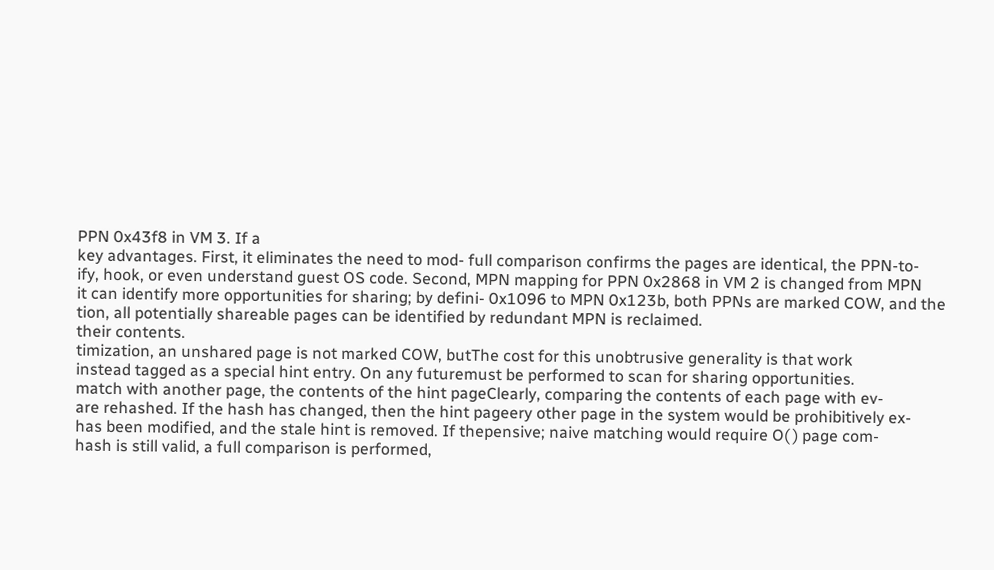PPN 0x43f8 in VM 3. If a
key advantages. First, it eliminates the need to mod- full comparison confirms the pages are identical, the PPN-to-
ify, hook, or even understand guest OS code. Second, MPN mapping for PPN 0x2868 in VM 2 is changed from MPN
it can identify more opportunities for sharing; by defini- 0x1096 to MPN 0x123b, both PPNs are marked COW, and the
tion, all potentially shareable pages can be identified by redundant MPN is reclaimed.
their contents.
timization, an unshared page is not marked COW, butThe cost for this unobtrusive generality is that work
instead tagged as a special hint entry. On any futuremust be performed to scan for sharing opportunities.
match with another page, the contents of the hint pageClearly, comparing the contents of each page with ev-
are rehashed. If the hash has changed, then the hint pageery other page in the system would be prohibitively ex-
has been modified, and the stale hint is removed. If thepensive; naive matching would require O( ) page com-
hash is still valid, a full comparison is performed,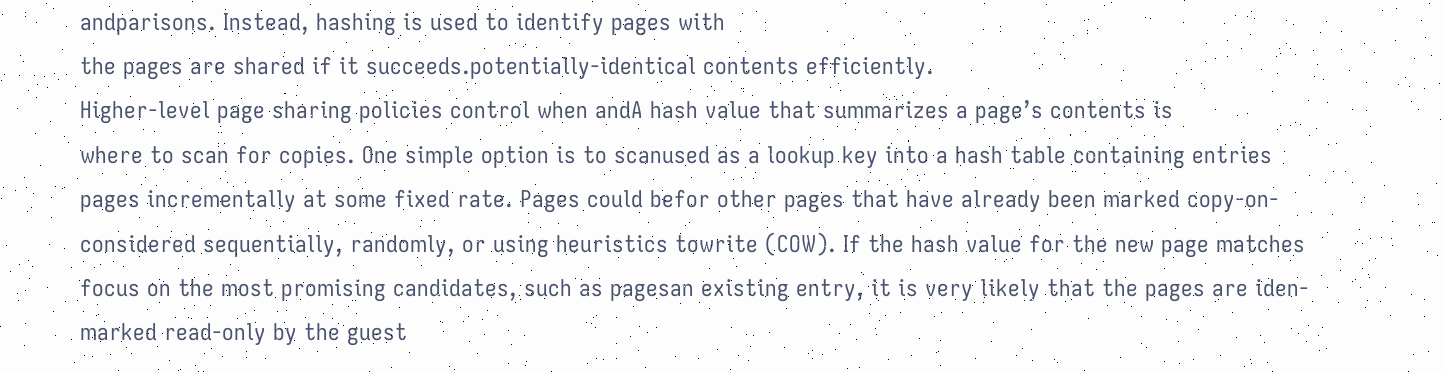andparisons. Instead, hashing is used to identify pages with
the pages are shared if it succeeds.potentially-identical contents efficiently.
Higher-level page sharing policies control when andA hash value that summarizes a page’s contents is
where to scan for copies. One simple option is to scanused as a lookup key into a hash table containing entries
pages incrementally at some fixed rate. Pages could befor other pages that have already been marked copy-on-
considered sequentially, randomly, or using heuristics towrite (COW). If the hash value for the new page matches
focus on the most promising candidates, such as pagesan existing entry, it is very likely that the pages are iden-
marked read-only by the guest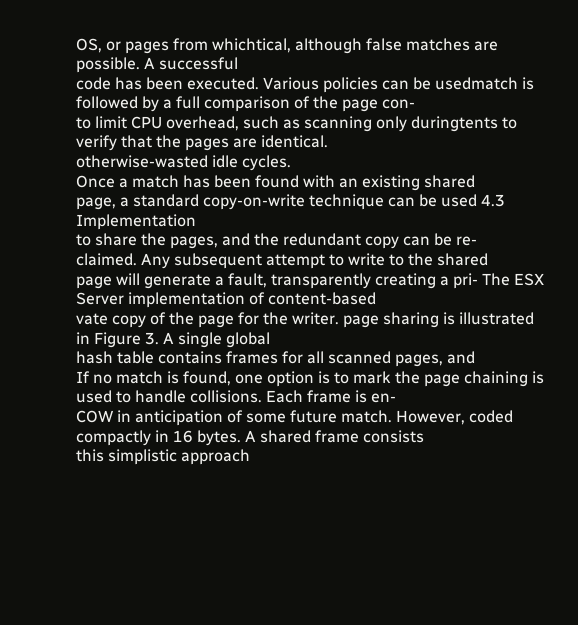OS, or pages from whichtical, although false matches are possible. A successful
code has been executed. Various policies can be usedmatch is followed by a full comparison of the page con-
to limit CPU overhead, such as scanning only duringtents to verify that the pages are identical.
otherwise-wasted idle cycles.
Once a match has been found with an existing shared
page, a standard copy-on-write technique can be used 4.3 Implementation
to share the pages, and the redundant copy can be re-
claimed. Any subsequent attempt to write to the shared
page will generate a fault, transparently creating a pri- The ESX Server implementation of content-based
vate copy of the page for the writer. page sharing is illustrated in Figure 3. A single global
hash table contains frames for all scanned pages, and
If no match is found, one option is to mark the page chaining is used to handle collisions. Each frame is en-
COW in anticipation of some future match. However, coded compactly in 16 bytes. A shared frame consists
this simplistic approach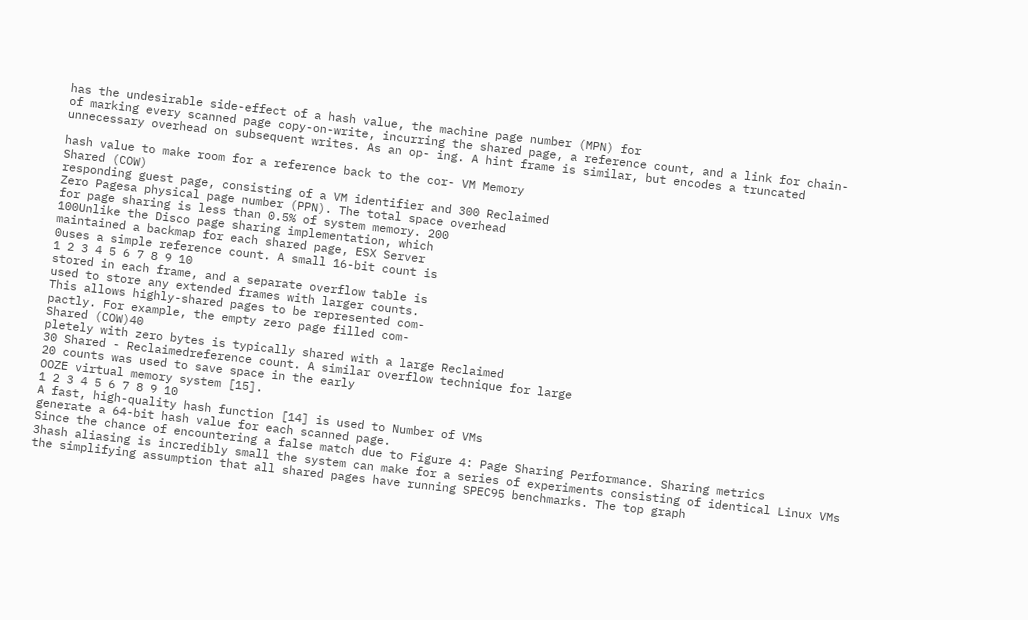has the undesirable side-effect of a hash value, the machine page number (MPN) for
of marking every scanned page copy-on-write, incurring the shared page, a reference count, and a link for chain-
unnecessary overhead on subsequent writes. As an op- ing. A hint frame is similar, but encodes a truncated

hash value to make room for a reference back to the cor- VM Memory
Shared (COW)
responding guest page, consisting of a VM identifier and 300 Reclaimed
Zero Pagesa physical page number (PPN). The total space overhead
for page sharing is less than 0.5% of system memory. 200
100Unlike the Disco page sharing implementation, which
maintained a backmap for each shared page, ESX Server
0uses a simple reference count. A small 16-bit count is
1 2 3 4 5 6 7 8 9 10
stored in each frame, and a separate overflow table is
used to store any extended frames with larger counts.
This allows highly-shared pages to be represented com-
pactly. For example, the empty zero page filled com-
Shared (COW)40
pletely with zero bytes is typically shared with a large Reclaimed
30 Shared - Reclaimedreference count. A similar overflow technique for large
20 counts was used to save space in the early
OOZE virtual memory system [15].
1 2 3 4 5 6 7 8 9 10
A fast, high-quality hash function [14] is used to Number of VMs
generate a 64-bit hash value for each scanned page.
Since the chance of encountering a false match due to Figure 4: Page Sharing Performance. Sharing metrics
3hash aliasing is incredibly small the system can make for a series of experiments consisting of identical Linux VMs
the simplifying assumption that all shared pages have running SPEC95 benchmarks. The top graph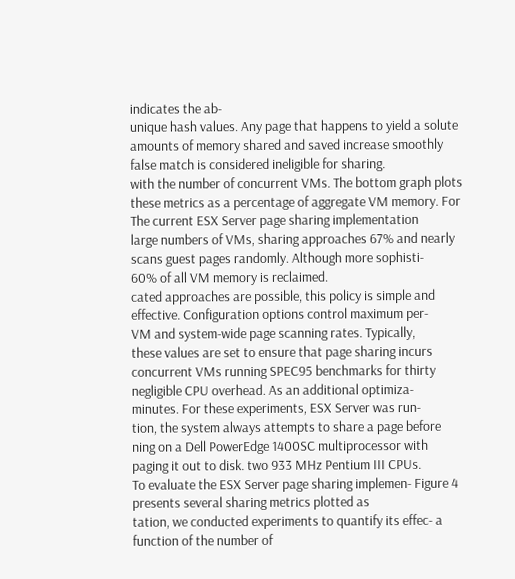indicates the ab-
unique hash values. Any page that happens to yield a solute amounts of memory shared and saved increase smoothly
false match is considered ineligible for sharing.
with the number of concurrent VMs. The bottom graph plots
these metrics as a percentage of aggregate VM memory. For
The current ESX Server page sharing implementation
large numbers of VMs, sharing approaches 67% and nearly
scans guest pages randomly. Although more sophisti-
60% of all VM memory is reclaimed.
cated approaches are possible, this policy is simple and
effective. Configuration options control maximum per-
VM and system-wide page scanning rates. Typically,
these values are set to ensure that page sharing incurs
concurrent VMs running SPEC95 benchmarks for thirty
negligible CPU overhead. As an additional optimiza-
minutes. For these experiments, ESX Server was run-
tion, the system always attempts to share a page before
ning on a Dell PowerEdge 1400SC multiprocessor with
paging it out to disk. two 933 MHz Pentium III CPUs.
To evaluate the ESX Server page sharing implemen- Figure 4 presents several sharing metrics plotted as
tation, we conducted experiments to quantify its effec- a function of the number of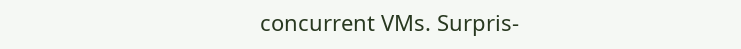concurrent VMs. Surpris-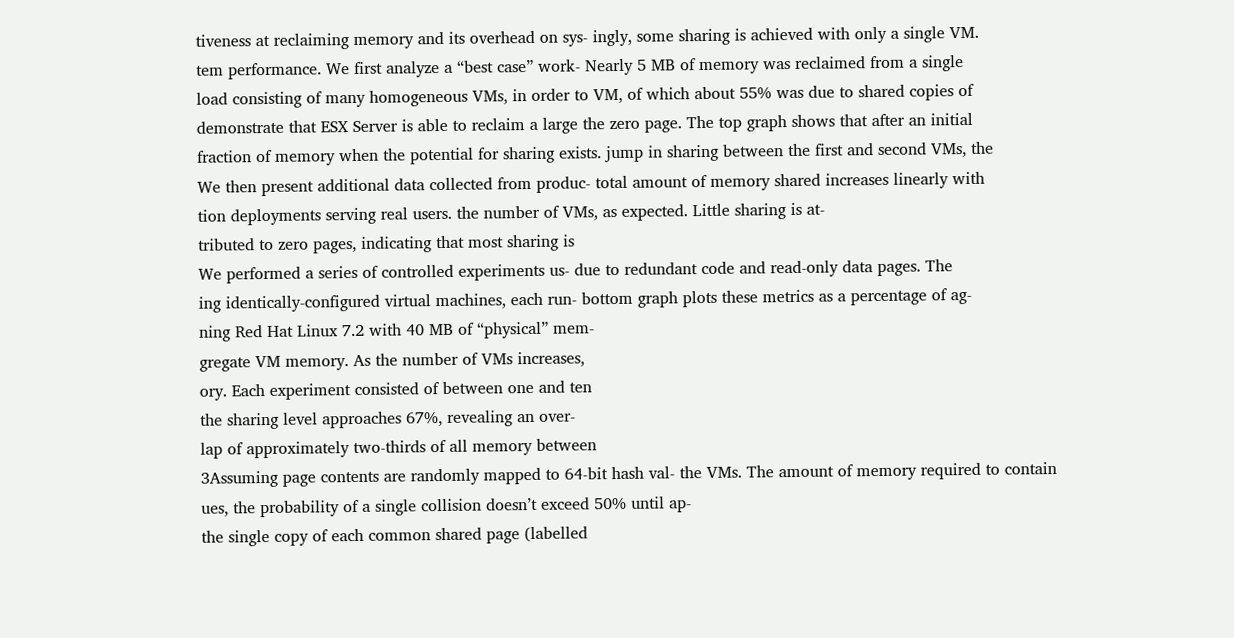tiveness at reclaiming memory and its overhead on sys- ingly, some sharing is achieved with only a single VM.
tem performance. We first analyze a “best case” work- Nearly 5 MB of memory was reclaimed from a single
load consisting of many homogeneous VMs, in order to VM, of which about 55% was due to shared copies of
demonstrate that ESX Server is able to reclaim a large the zero page. The top graph shows that after an initial
fraction of memory when the potential for sharing exists. jump in sharing between the first and second VMs, the
We then present additional data collected from produc- total amount of memory shared increases linearly with
tion deployments serving real users. the number of VMs, as expected. Little sharing is at-
tributed to zero pages, indicating that most sharing is
We performed a series of controlled experiments us- due to redundant code and read-only data pages. The
ing identically-configured virtual machines, each run- bottom graph plots these metrics as a percentage of ag-
ning Red Hat Linux 7.2 with 40 MB of “physical” mem-
gregate VM memory. As the number of VMs increases,
ory. Each experiment consisted of between one and ten
the sharing level approaches 67%, revealing an over-
lap of approximately two-thirds of all memory between
3Assuming page contents are randomly mapped to 64-bit hash val- the VMs. The amount of memory required to contain
ues, the probability of a single collision doesn’t exceed 50% until ap-
the single copy of each common shared page (labelled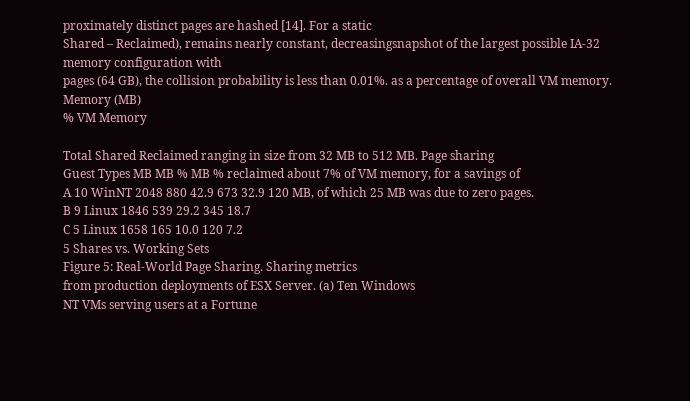proximately distinct pages are hashed [14]. For a static
Shared – Reclaimed), remains nearly constant, decreasingsnapshot of the largest possible IA-32 memory configuration with
pages (64 GB), the collision probability is less than 0.01%. as a percentage of overall VM memory.
Memory (MB)
% VM Memory

Total Shared Reclaimed ranging in size from 32 MB to 512 MB. Page sharing
Guest Types MB MB % MB % reclaimed about 7% of VM memory, for a savings of
A 10 WinNT 2048 880 42.9 673 32.9 120 MB, of which 25 MB was due to zero pages.
B 9 Linux 1846 539 29.2 345 18.7
C 5 Linux 1658 165 10.0 120 7.2
5 Shares vs. Working Sets
Figure 5: Real-World Page Sharing. Sharing metrics
from production deployments of ESX Server. (a) Ten Windows
NT VMs serving users at a Fortune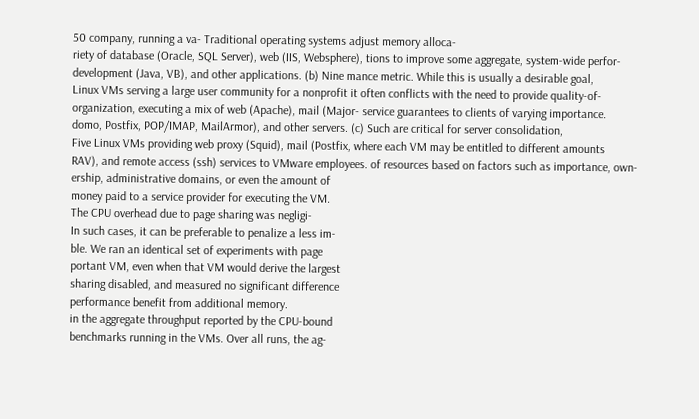50 company, running a va- Traditional operating systems adjust memory alloca-
riety of database (Oracle, SQL Server), web (IIS, Websphere), tions to improve some aggregate, system-wide perfor-
development (Java, VB), and other applications. (b) Nine mance metric. While this is usually a desirable goal,
Linux VMs serving a large user community for a nonprofit it often conflicts with the need to provide quality-of-
organization, executing a mix of web (Apache), mail (Major- service guarantees to clients of varying importance.
domo, Postfix, POP/IMAP, MailArmor), and other servers. (c) Such are critical for server consolidation,
Five Linux VMs providing web proxy (Squid), mail (Postfix, where each VM may be entitled to different amounts
RAV), and remote access (ssh) services to VMware employees. of resources based on factors such as importance, own-
ership, administrative domains, or even the amount of
money paid to a service provider for executing the VM.
The CPU overhead due to page sharing was negligi-
In such cases, it can be preferable to penalize a less im-
ble. We ran an identical set of experiments with page
portant VM, even when that VM would derive the largest
sharing disabled, and measured no significant difference
performance benefit from additional memory.
in the aggregate throughput reported by the CPU-bound
benchmarks running in the VMs. Over all runs, the ag-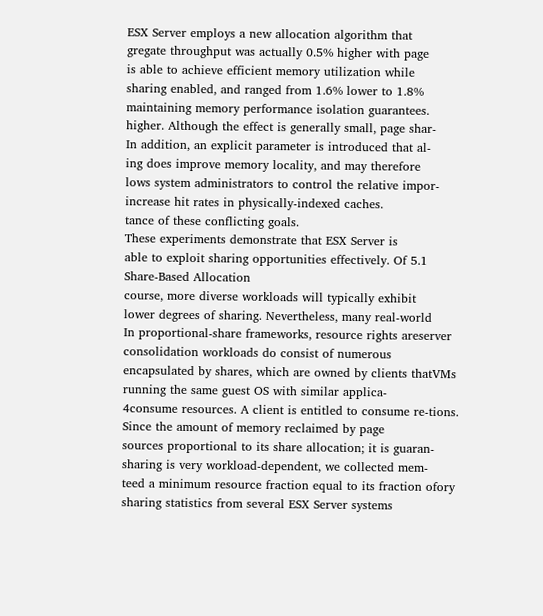ESX Server employs a new allocation algorithm that
gregate throughput was actually 0.5% higher with page
is able to achieve efficient memory utilization while
sharing enabled, and ranged from 1.6% lower to 1.8%
maintaining memory performance isolation guarantees.
higher. Although the effect is generally small, page shar-
In addition, an explicit parameter is introduced that al-
ing does improve memory locality, and may therefore
lows system administrators to control the relative impor-
increase hit rates in physically-indexed caches.
tance of these conflicting goals.
These experiments demonstrate that ESX Server is
able to exploit sharing opportunities effectively. Of 5.1 Share-Based Allocation
course, more diverse workloads will typically exhibit
lower degrees of sharing. Nevertheless, many real-world
In proportional-share frameworks, resource rights areserver consolidation workloads do consist of numerous
encapsulated by shares, which are owned by clients thatVMs running the same guest OS with similar applica-
4consume resources. A client is entitled to consume re-tions. Since the amount of memory reclaimed by page
sources proportional to its share allocation; it is guaran-sharing is very workload-dependent, we collected mem-
teed a minimum resource fraction equal to its fraction ofory sharing statistics from several ESX Server systems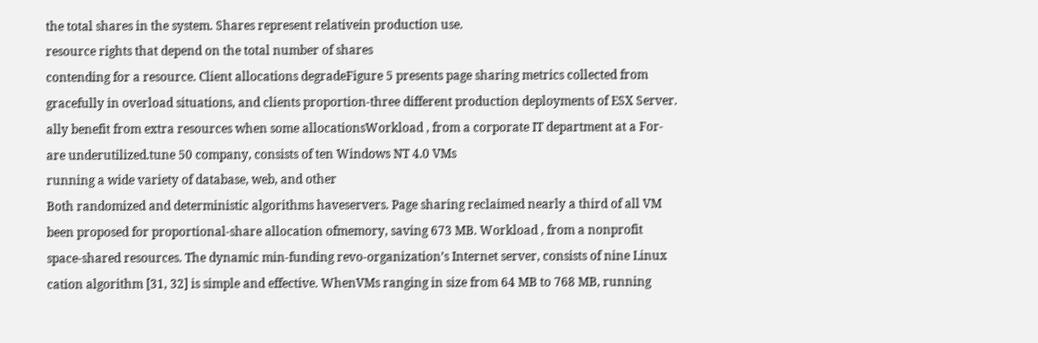the total shares in the system. Shares represent relativein production use.
resource rights that depend on the total number of shares
contending for a resource. Client allocations degradeFigure 5 presents page sharing metrics collected from
gracefully in overload situations, and clients proportion-three different production deployments of ESX Server.
ally benefit from extra resources when some allocationsWorkload , from a corporate IT department at a For-
are underutilized.tune 50 company, consists of ten Windows NT 4.0 VMs
running a wide variety of database, web, and other
Both randomized and deterministic algorithms haveservers. Page sharing reclaimed nearly a third of all VM
been proposed for proportional-share allocation ofmemory, saving 673 MB. Workload , from a nonprofit
space-shared resources. The dynamic min-funding revo-organization’s Internet server, consists of nine Linux
cation algorithm [31, 32] is simple and effective. WhenVMs ranging in size from 64 MB to 768 MB, running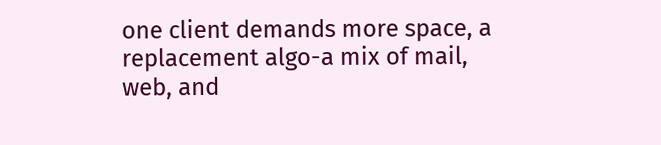one client demands more space, a replacement algo-a mix of mail, web, and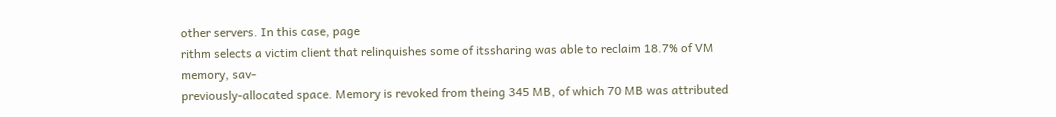other servers. In this case, page
rithm selects a victim client that relinquishes some of itssharing was able to reclaim 18.7% of VM memory, sav-
previously-allocated space. Memory is revoked from theing 345 MB, of which 70 MB was attributed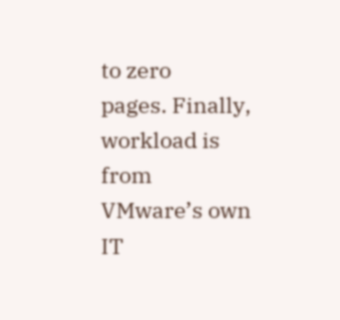to zero
pages. Finally, workload is from VMware’s own IT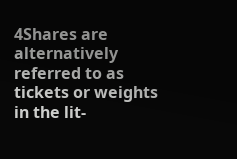4Shares are alternatively referred to as tickets or weights in the lit-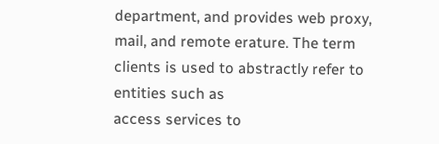department, and provides web proxy, mail, and remote erature. The term clients is used to abstractly refer to entities such as
access services to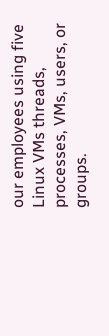our employees using five Linux VMs threads, processes, VMs, users, or groups.